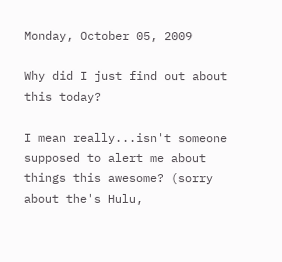Monday, October 05, 2009

Why did I just find out about this today?

I mean really...isn't someone supposed to alert me about things this awesome? (sorry about the's Hulu,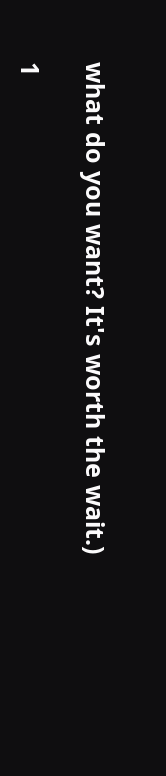what do you want? It's worth the wait.)

1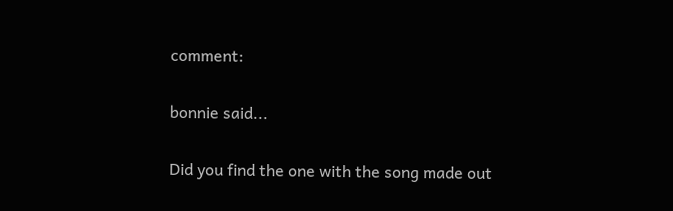comment:

bonnie said...

Did you find the one with the song made out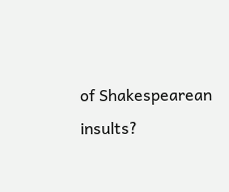of Shakespearean insults?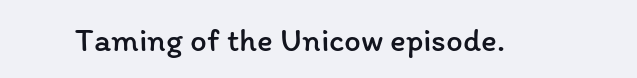Taming of the Unicow episode.